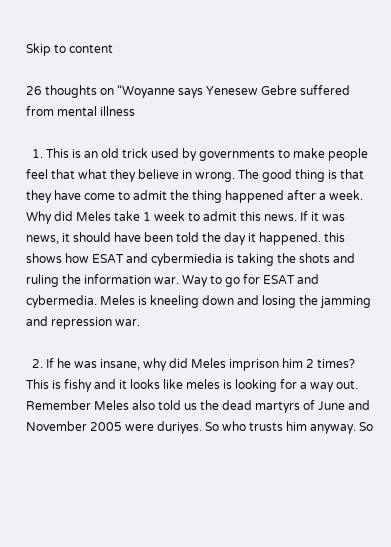Skip to content

26 thoughts on “Woyanne says Yenesew Gebre suffered from mental illness

  1. This is an old trick used by governments to make people feel that what they believe in wrong. The good thing is that they have come to admit the thing happened after a week. Why did Meles take 1 week to admit this news. If it was news, it should have been told the day it happened. this shows how ESAT and cybermiedia is taking the shots and ruling the information war. Way to go for ESAT and cybermedia. Meles is kneeling down and losing the jamming and repression war.

  2. If he was insane, why did Meles imprison him 2 times? This is fishy and it looks like meles is looking for a way out. Remember Meles also told us the dead martyrs of June and November 2005 were duriyes. So who trusts him anyway. So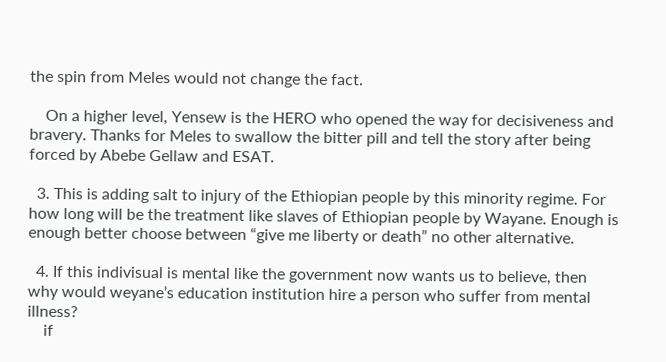the spin from Meles would not change the fact.

    On a higher level, Yensew is the HERO who opened the way for decisiveness and bravery. Thanks for Meles to swallow the bitter pill and tell the story after being forced by Abebe Gellaw and ESAT.

  3. This is adding salt to injury of the Ethiopian people by this minority regime. For how long will be the treatment like slaves of Ethiopian people by Wayane. Enough is enough better choose between “give me liberty or death” no other alternative.

  4. If this indivisual is mental like the government now wants us to believe, then why would weyane’s education institution hire a person who suffer from mental illness?
    if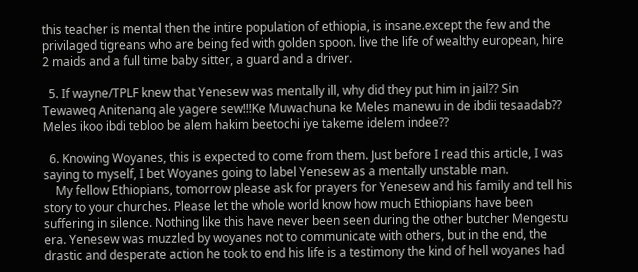this teacher is mental then the intire population of ethiopia, is insane.except the few and the privilaged tigreans who are being fed with golden spoon. live the life of wealthy european, hire 2 maids and a full time baby sitter, a guard and a driver.

  5. If wayne/TPLF knew that Yenesew was mentally ill, why did they put him in jail?? Sin Tewaweq Anitenanq ale yagere sew!!!Ke Muwachuna ke Meles manewu in de ibdii tesaadab?? Meles ikoo ibdi tebloo be alem hakim beetochi iye takeme idelem indee??

  6. Knowing Woyanes, this is expected to come from them. Just before I read this article, I was saying to myself, I bet Woyanes going to label Yenesew as a mentally unstable man.
    My fellow Ethiopians, tomorrow please ask for prayers for Yenesew and his family and tell his story to your churches. Please let the whole world know how much Ethiopians have been suffering in silence. Nothing like this have never been seen during the other butcher Mengestu era. Yenesew was muzzled by woyanes not to communicate with others, but in the end, the drastic and desperate action he took to end his life is a testimony the kind of hell woyanes had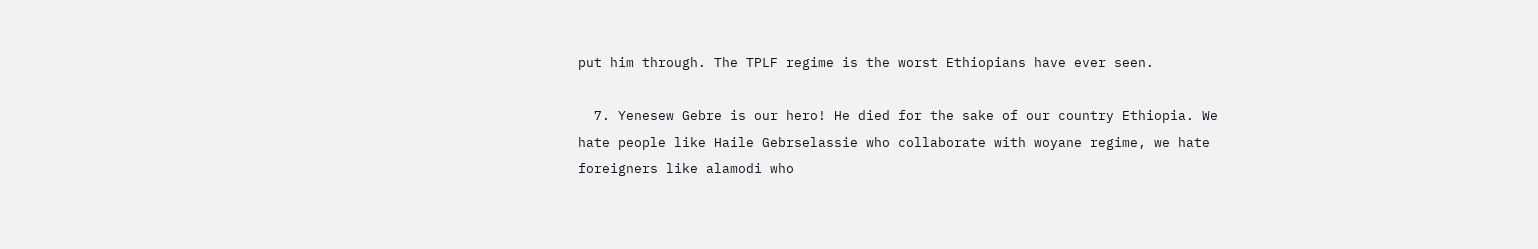put him through. The TPLF regime is the worst Ethiopians have ever seen.

  7. Yenesew Gebre is our hero! He died for the sake of our country Ethiopia. We hate people like Haile Gebrselassie who collaborate with woyane regime, we hate foreigners like alamodi who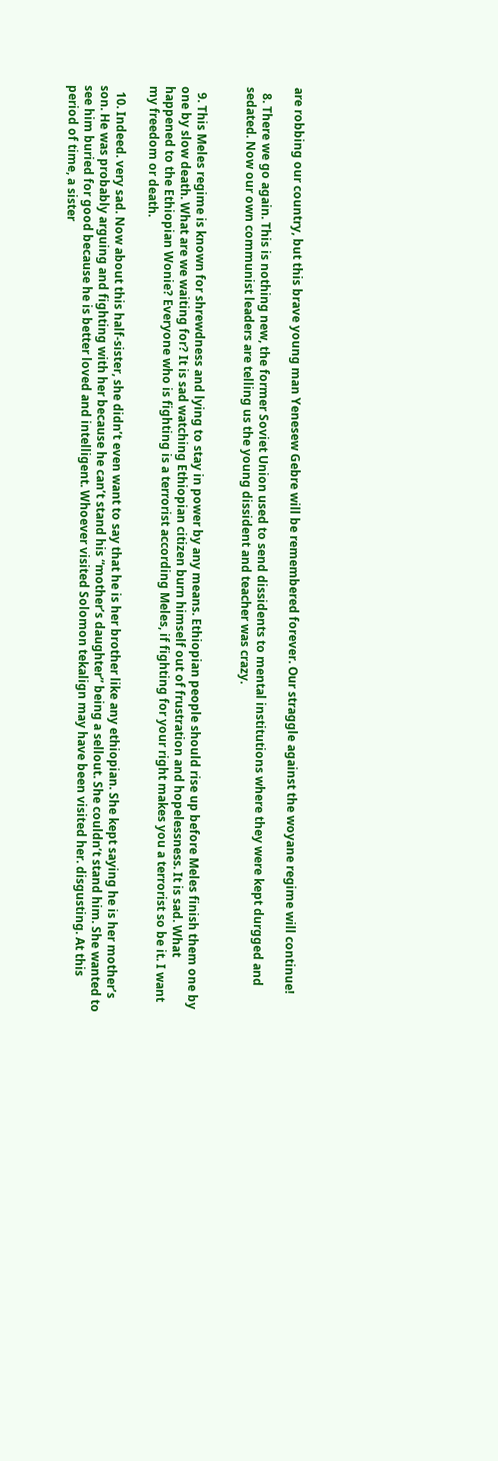are robbing our country, but this brave young man Yenesew Gebre will be remembered forever. Our straggle against the woyane regime will continue!

  8. There we go again. This is nothing new, the former Soviet Union used to send dissidents to mental institutions where they were kept durgged and sedated. Now our own communist leaders are telling us the young dissident and teacher was crazy.


  9. This Meles regime is known for shrewdness and lying to stay in power by any means. Ethiopian people should rise up before Meles finish them one by one by slow death. What are we waiting for? It is sad watching Ethiopian citizen burn himself out of frustration and hopelessness. It is sad. What happened to the Ethiopian Wonie? Everyone who is fighting is a terrorist according Meles, if fighting for your right makes you a terrorist so be it. I want my freedom or death.

  10. Indeed. very sad. Now about this half-sister, she didn’t even want to say that he is her brother like any ethiopian. She kept saying he is her mother’s son. He was probably arguing and fighting with her because he can’t stand his “mother’s daughter” being a sellout. She couldn’t stand him. She wanted to see him buried for good because he is better loved and intelligent. Whoever visited Solomon tekalign may have been visited her. disgusting. At this period of time, a sister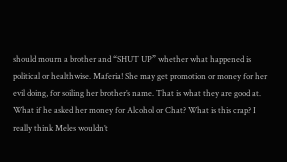should mourn a brother and “SHUT UP” whether what happened is political or healthwise. Maferia! She may get promotion or money for her evil doing, for soiling her brother’s name. That is what they are good at. What if he asked her money for Alcohol or Chat? What is this crap? I really think Meles wouldn’t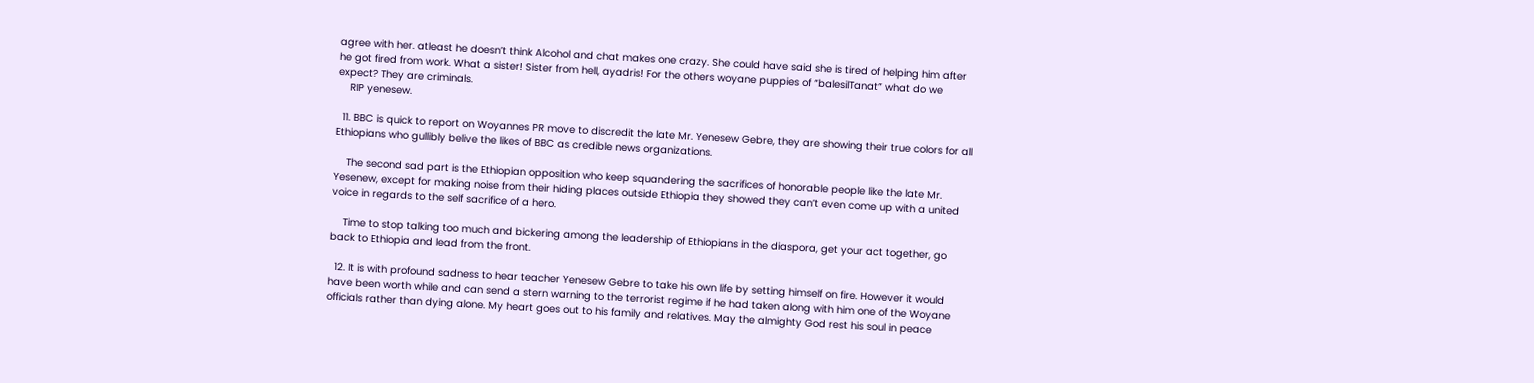agree with her. atleast he doesn’t think Alcohol and chat makes one crazy. She could have said she is tired of helping him after he got fired from work. What a sister! Sister from hell, ayadris! For the others woyane puppies of “balesilTanat” what do we expect? They are criminals.
    RIP yenesew.

  11. BBC is quick to report on Woyannes PR move to discredit the late Mr. Yenesew Gebre, they are showing their true colors for all Ethiopians who gullibly belive the likes of BBC as credible news organizations.

    The second sad part is the Ethiopian opposition who keep squandering the sacrifices of honorable people like the late Mr. Yesenew, except for making noise from their hiding places outside Ethiopia they showed they can’t even come up with a united voice in regards to the self sacrifice of a hero.

    Time to stop talking too much and bickering among the leadership of Ethiopians in the diaspora, get your act together, go back to Ethiopia and lead from the front.

  12. It is with profound sadness to hear teacher Yenesew Gebre to take his own life by setting himself on fire. However it would have been worth while and can send a stern warning to the terrorist regime if he had taken along with him one of the Woyane officials rather than dying alone. My heart goes out to his family and relatives. May the almighty God rest his soul in peace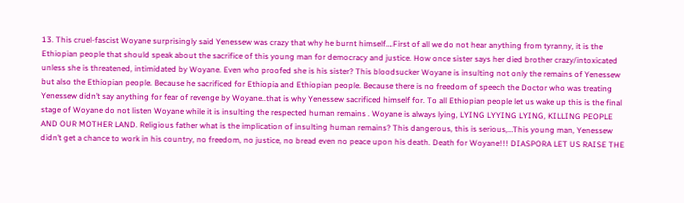13. This cruel-fascist Woyane surprisingly said Yenessew was crazy that why he burnt himself….First of all we do not hear anything from tyranny, it is the Ethiopian people that should speak about the sacrifice of this young man for democracy and justice. How once sister says her died brother crazy/intoxicated unless she is threatened, intimidated by Woyane. Even who proofed she is his sister? This bloodsucker Woyane is insulting not only the remains of Yenessew but also the Ethiopian people. Because he sacrificed for Ethiopia and Ethiopian people. Because there is no freedom of speech the Doctor who was treating Yenessew didn’t say anything for fear of revenge by Woyane..that is why Yenessew sacrificed himself for. To all Ethiopian people let us wake up this is the final stage of Woyane do not listen Woyane while it is insulting the respected human remains . Woyane is always lying, LYING LYYING LYING, KILLING PEOPLE AND OUR MOTHER LAND. Religious father what is the implication of insulting human remains? This dangerous, this is serious,…This young man, Yenessew didn’t get a chance to work in his country, no freedom, no justice, no bread even no peace upon his death. Death for Woyane!!! DIASPORA LET US RAISE THE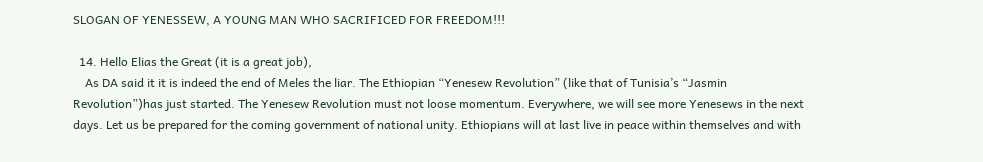SLOGAN OF YENESSEW, A YOUNG MAN WHO SACRIFICED FOR FREEDOM!!!

  14. Hello Elias the Great (it is a great job),
    As DA said it it is indeed the end of Meles the liar. The Ethiopian “Yenesew Revolution” (like that of Tunisia’s “Jasmin Revolution”)has just started. The Yenesew Revolution must not loose momentum. Everywhere, we will see more Yenesews in the next days. Let us be prepared for the coming government of national unity. Ethiopians will at last live in peace within themselves and with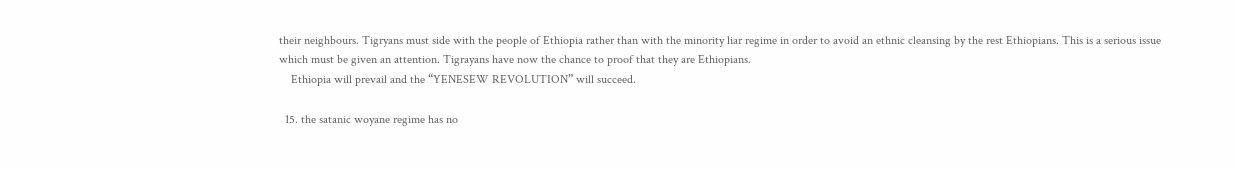their neighbours. Tigryans must side with the people of Ethiopia rather than with the minority liar regime in order to avoid an ethnic cleansing by the rest Ethiopians. This is a serious issue which must be given an attention. Tigrayans have now the chance to proof that they are Ethiopians.
    Ethiopia will prevail and the “YENESEW REVOLUTION” will succeed.

  15. the satanic woyane regime has no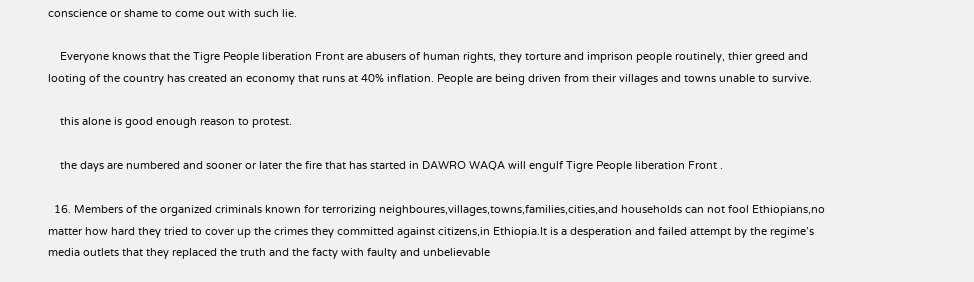conscience or shame to come out with such lie.

    Everyone knows that the Tigre People liberation Front are abusers of human rights, they torture and imprison people routinely, thier greed and looting of the country has created an economy that runs at 40% inflation. People are being driven from their villages and towns unable to survive.

    this alone is good enough reason to protest.

    the days are numbered and sooner or later the fire that has started in DAWRO WAQA will engulf Tigre People liberation Front .

  16. Members of the organized criminals known for terrorizing neighboures,villages,towns,families,cities,and households can not fool Ethiopians,no matter how hard they tried to cover up the crimes they committed against citizens,in Ethiopia.It is a desperation and failed attempt by the regime’s media outlets that they replaced the truth and the facty with faulty and unbelievable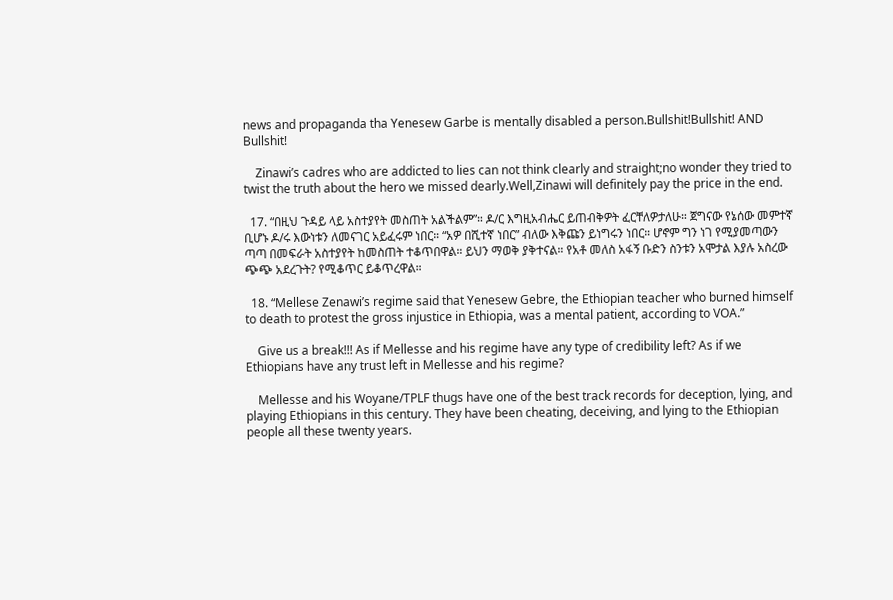news and propaganda tha Yenesew Garbe is mentally disabled a person.Bullshit!Bullshit! AND Bullshit!

    Zinawi’s cadres who are addicted to lies can not think clearly and straight;no wonder they tried to twist the truth about the hero we missed dearly.Well,Zinawi will definitely pay the price in the end.

  17. “በዚህ ጉዳይ ላይ አስተያየት መስጠት አልችልም”። ዶ/ር እግዚአብሔር ይጠብቅዎት ፈርቸለዎታለሁ። ጀግናው የኔሰው መምተኛ ቢሆኑ ዶ/ሩ እውነቱን ለመናገር አይፈሩም ነበር። “አዎ በሺተኛ ነበር” ብለው እቅጩን ይነግሩን ነበር። ሆኖም ግን ነገ የሚያመጣውን ጣጣ በመፍራት አስተያየት ከመስጠት ተቆጥበዋል። ይህን ማወቅ ያቅተናል። የአቶ መለስ አፋኝ ቡድን ስንቱን አሞታል እያሉ አስረው ጭጭ አደረጉት? የሚቆጥር ይቆጥረዋል።

  18. “Mellese Zenawi’s regime said that Yenesew Gebre, the Ethiopian teacher who burned himself to death to protest the gross injustice in Ethiopia, was a mental patient, according to VOA.”

    Give us a break!!! As if Mellesse and his regime have any type of credibility left? As if we Ethiopians have any trust left in Mellesse and his regime?

    Mellesse and his Woyane/TPLF thugs have one of the best track records for deception, lying, and playing Ethiopians in this century. They have been cheating, deceiving, and lying to the Ethiopian people all these twenty years.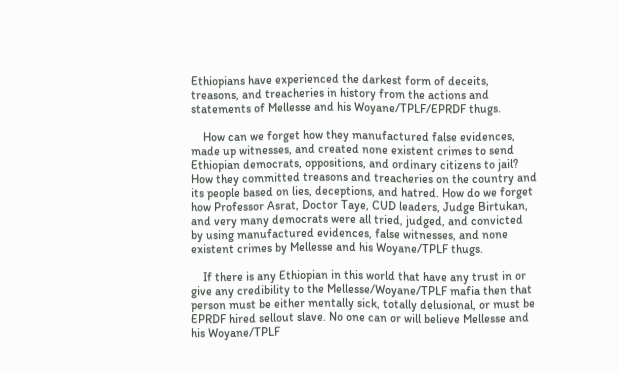Ethiopians have experienced the darkest form of deceits, treasons, and treacheries in history from the actions and statements of Mellesse and his Woyane/TPLF/EPRDF thugs.

    How can we forget how they manufactured false evidences, made up witnesses, and created none existent crimes to send Ethiopian democrats, oppositions, and ordinary citizens to jail? How they committed treasons and treacheries on the country and its people based on lies, deceptions, and hatred. How do we forget how Professor Asrat, Doctor Taye, CUD leaders, Judge Birtukan, and very many democrats were all tried, judged, and convicted by using manufactured evidences, false witnesses, and none existent crimes by Mellesse and his Woyane/TPLF thugs.

    If there is any Ethiopian in this world that have any trust in or give any credibility to the Mellesse/Woyane/TPLF mafia then that person must be either mentally sick, totally delusional, or must be EPRDF hired sellout slave. No one can or will believe Mellesse and his Woyane/TPLF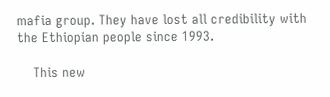mafia group. They have lost all credibility with the Ethiopian people since 1993.

    This new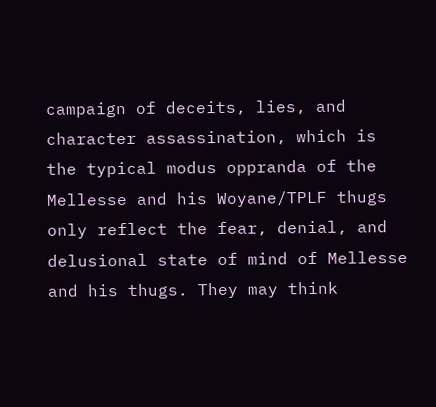campaign of deceits, lies, and character assassination, which is the typical modus oppranda of the Mellesse and his Woyane/TPLF thugs only reflect the fear, denial, and delusional state of mind of Mellesse and his thugs. They may think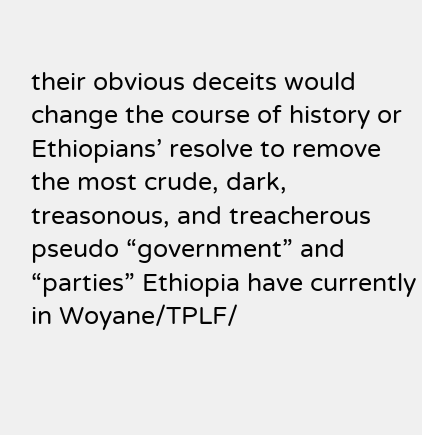their obvious deceits would change the course of history or Ethiopians’ resolve to remove the most crude, dark, treasonous, and treacherous pseudo “government” and “parties” Ethiopia have currently in Woyane/TPLF/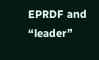EPRDF and “leader”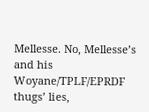Mellesse. No, Mellesse’s and his Woyane/TPLF/EPRDF thugs’ lies,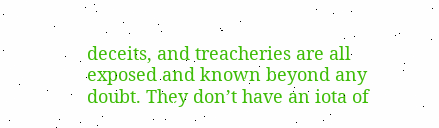deceits, and treacheries are all exposed and known beyond any doubt. They don’t have an iota of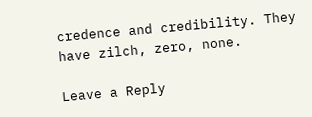credence and credibility. They have zilch, zero, none.

Leave a Reply